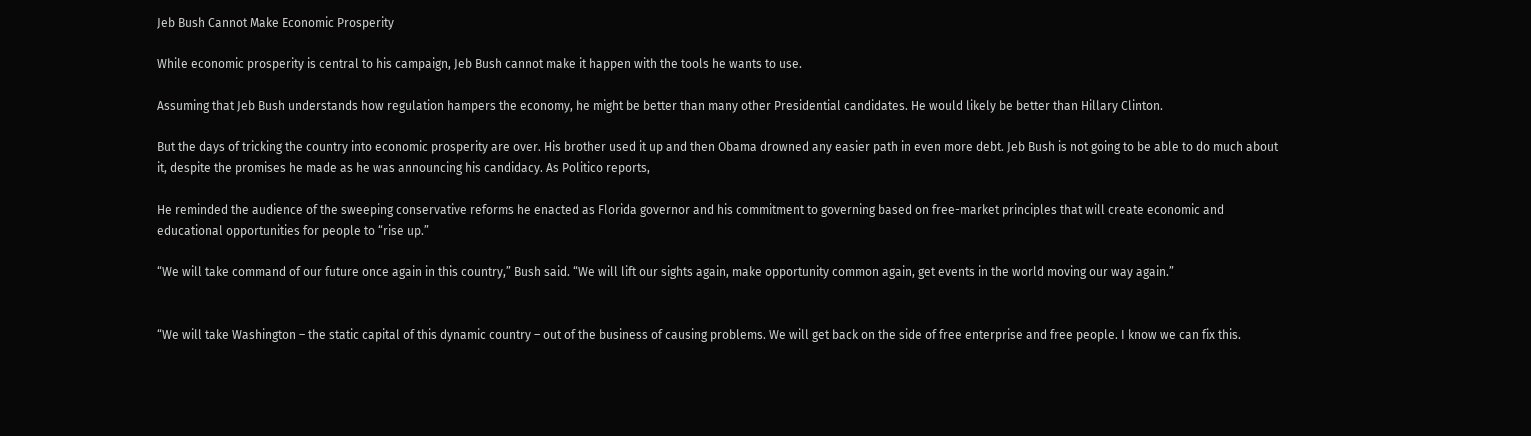Jeb Bush Cannot Make Economic Prosperity

While economic prosperity is central to his campaign, Jeb Bush cannot make it happen with the tools he wants to use.

Assuming that Jeb Bush understands how regulation hampers the economy, he might be better than many other Presidential candidates. He would likely be better than Hillary Clinton.

But the days of tricking the country into economic prosperity are over. His brother used it up and then Obama drowned any easier path in even more debt. Jeb Bush is not going to be able to do much about it, despite the promises he made as he was announcing his candidacy. As Politico reports,

He reminded the audience of the sweeping conservative reforms he enacted as Florida governor and his commitment to governing based on free-market principles that will create economic and educational opportunities for people to “rise up.”

“We will take command of our future once again in this country,” Bush said. “We will lift our sights again, make opportunity common again, get events in the world moving our way again.”


“We will take Washington – the static capital of this dynamic country – out of the business of causing problems. We will get back on the side of free enterprise and free people. I know we can fix this.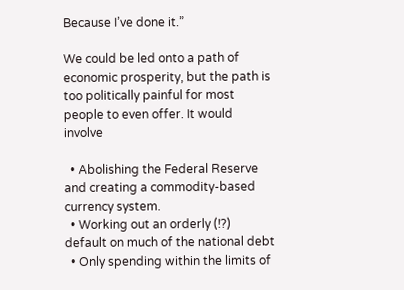Because I’ve done it.”

We could be led onto a path of economic prosperity, but the path is too politically painful for most people to even offer. It would involve

  • Abolishing the Federal Reserve and creating a commodity-based currency system.
  • Working out an orderly (!?) default on much of the national debt
  • Only spending within the limits of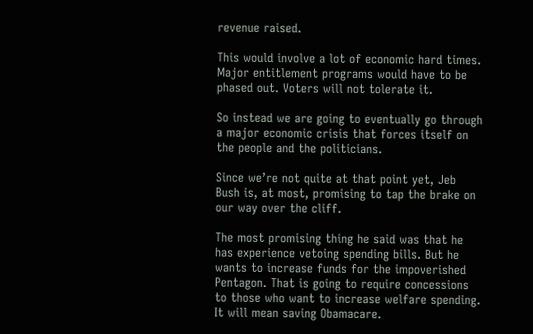revenue raised.

This would involve a lot of economic hard times. Major entitlement programs would have to be phased out. Voters will not tolerate it.

So instead we are going to eventually go through a major economic crisis that forces itself on the people and the politicians.

Since we’re not quite at that point yet, Jeb Bush is, at most, promising to tap the brake on our way over the cliff.

The most promising thing he said was that he has experience vetoing spending bills. But he wants to increase funds for the impoverished Pentagon. That is going to require concessions to those who want to increase welfare spending. It will mean saving Obamacare.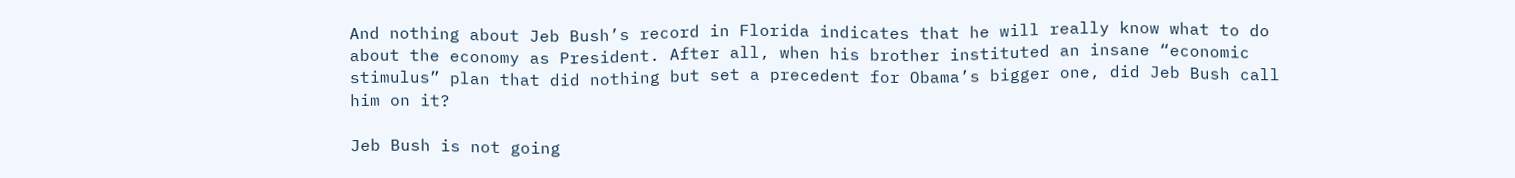And nothing about Jeb Bush’s record in Florida indicates that he will really know what to do about the economy as President. After all, when his brother instituted an insane “economic stimulus” plan that did nothing but set a precedent for Obama’s bigger one, did Jeb Bush call him on it?

Jeb Bush is not going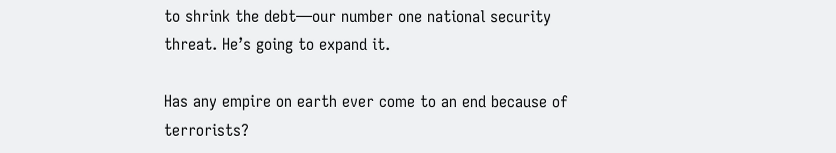to shrink the debt—our number one national security threat. He’s going to expand it.

Has any empire on earth ever come to an end because of terrorists?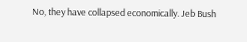No, they have collapsed economically. Jeb Bush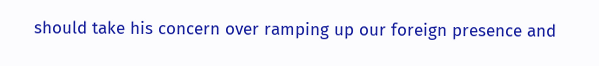should take his concern over ramping up our foreign presence and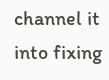channel it into fixing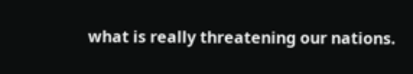what is really threatening our nations.